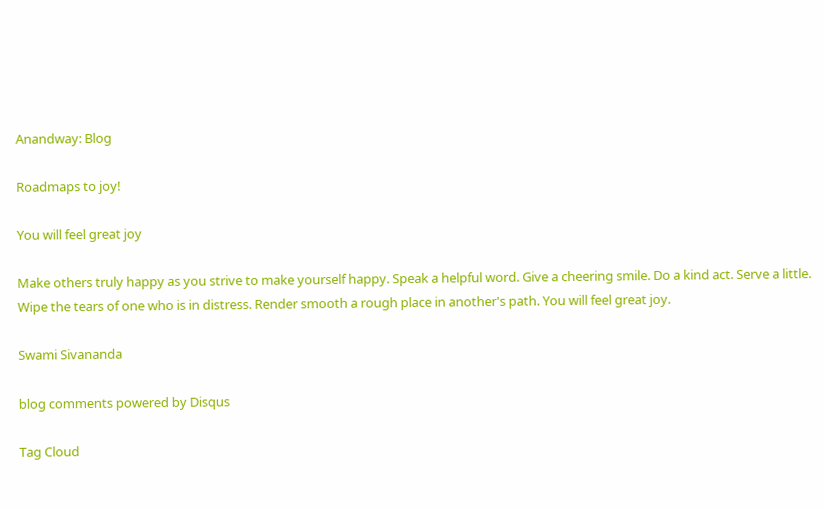Anandway: Blog

Roadmaps to joy!

You will feel great joy

Make others truly happy as you strive to make yourself happy. Speak a helpful word. Give a cheering smile. Do a kind act. Serve a little. Wipe the tears of one who is in distress. Render smooth a rough place in another's path. You will feel great joy.

Swami Sivananda

blog comments powered by Disqus

Tag Cloud